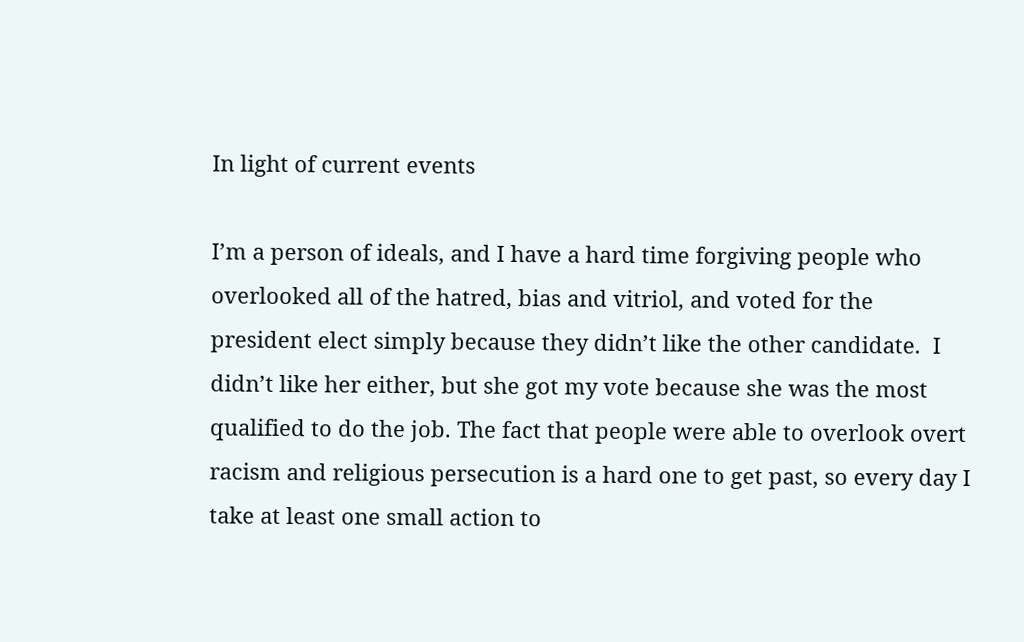In light of current events

I’m a person of ideals, and I have a hard time forgiving people who overlooked all of the hatred, bias and vitriol, and voted for the president elect simply because they didn’t like the other candidate.  I didn’t like her either, but she got my vote because she was the most qualified to do the job. The fact that people were able to overlook overt racism and religious persecution is a hard one to get past, so every day I take at least one small action to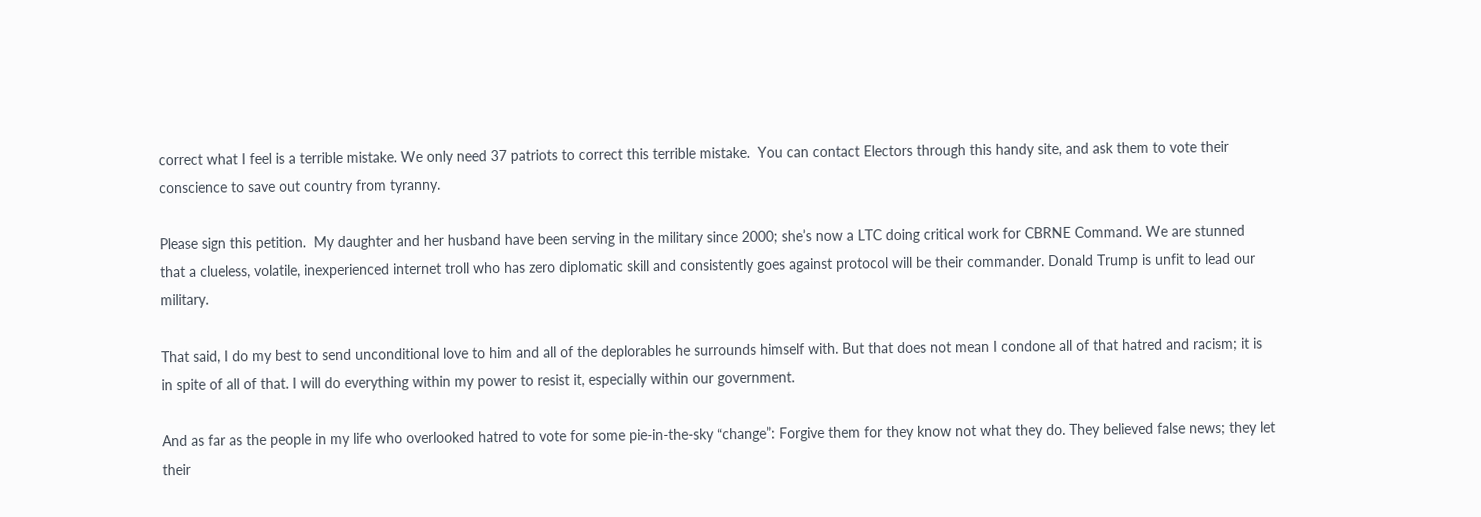correct what I feel is a terrible mistake. We only need 37 patriots to correct this terrible mistake.  You can contact Electors through this handy site, and ask them to vote their conscience to save out country from tyranny.

Please sign this petition.  My daughter and her husband have been serving in the military since 2000; she’s now a LTC doing critical work for CBRNE Command. We are stunned that a clueless, volatile, inexperienced internet troll who has zero diplomatic skill and consistently goes against protocol will be their commander. Donald Trump is unfit to lead our military.

That said, I do my best to send unconditional love to him and all of the deplorables he surrounds himself with. But that does not mean I condone all of that hatred and racism; it is in spite of all of that. I will do everything within my power to resist it, especially within our government.

And as far as the people in my life who overlooked hatred to vote for some pie-in-the-sky “change”: Forgive them for they know not what they do. They believed false news; they let their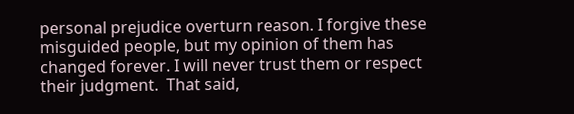personal prejudice overturn reason. I forgive these misguided people, but my opinion of them has changed forever. I will never trust them or respect their judgment.  That said,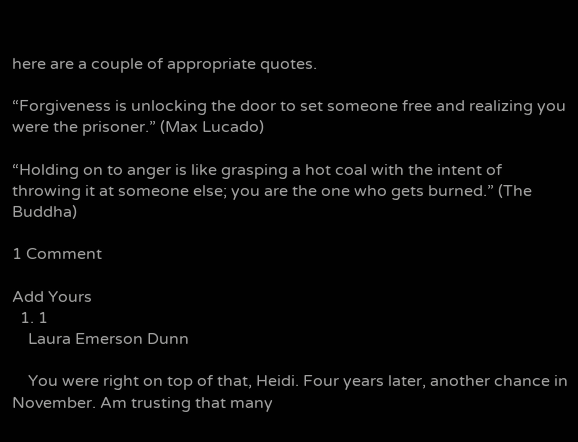here are a couple of appropriate quotes.

“Forgiveness is unlocking the door to set someone free and realizing you were the prisoner.” (Max Lucado)

“Holding on to anger is like grasping a hot coal with the intent of throwing it at someone else; you are the one who gets burned.” (The Buddha)

1 Comment

Add Yours
  1. 1
    Laura Emerson Dunn

    You were right on top of that, Heidi. Four years later, another chance in November. Am trusting that many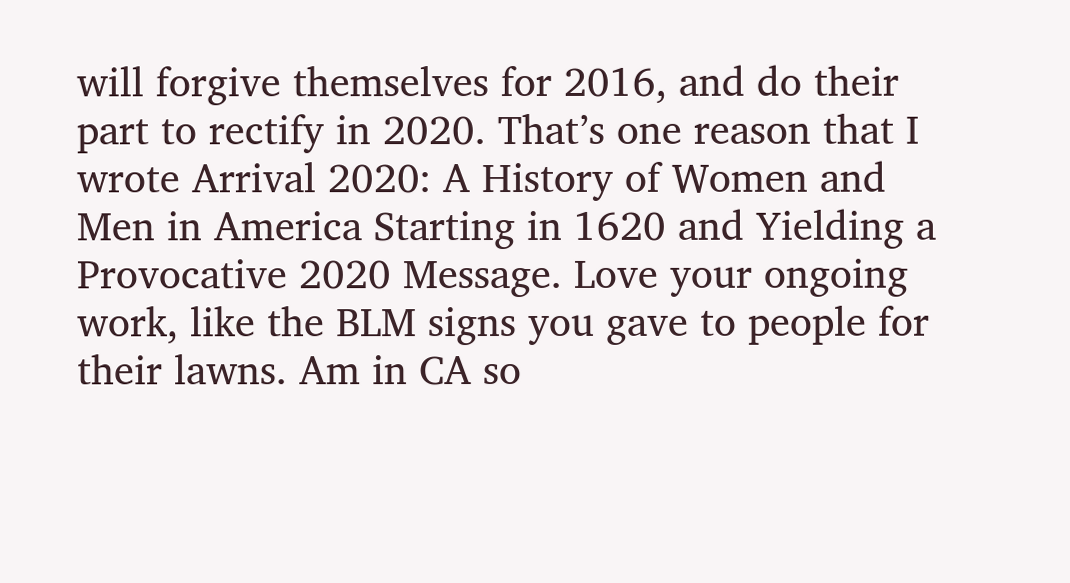will forgive themselves for 2016, and do their part to rectify in 2020. That’s one reason that I wrote Arrival 2020: A History of Women and Men in America Starting in 1620 and Yielding a Provocative 2020 Message. Love your ongoing work, like the BLM signs you gave to people for their lawns. Am in CA so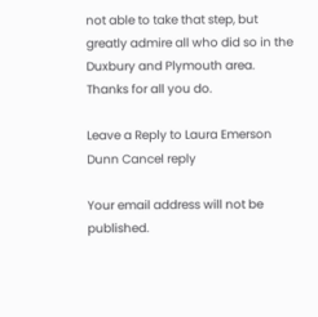not able to take that step, but greatly admire all who did so in the Duxbury and Plymouth area. Thanks for all you do.

Leave a Reply to Laura Emerson Dunn Cancel reply

Your email address will not be published.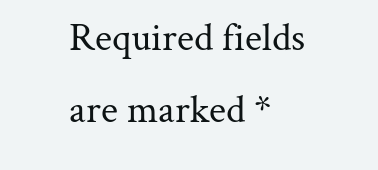Required fields are marked *